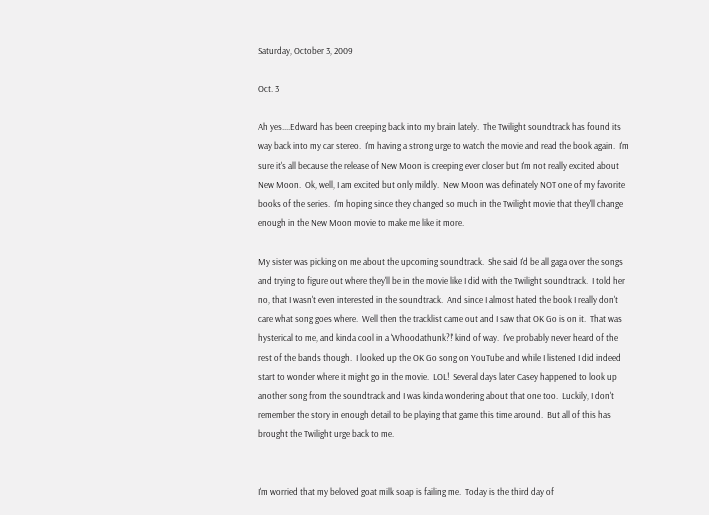Saturday, October 3, 2009

Oct. 3

Ah yes....Edward has been creeping back into my brain lately.  The Twilight soundtrack has found its way back into my car stereo.  I'm having a strong urge to watch the movie and read the book again.  I'm sure it's all because the release of New Moon is creeping ever closer but I'm not really excited about New Moon.  Ok, well, I am excited but only mildly.  New Moon was definately NOT one of my favorite books of the series.  I'm hoping since they changed so much in the Twilight movie that they'll change enough in the New Moon movie to make me like it more.

My sister was picking on me about the upcoming soundtrack.  She said I'd be all gaga over the songs and trying to figure out where they'll be in the movie like I did with the Twilight soundtrack.  I told her no, that I wasn't even interested in the soundtrack.  And since I almost hated the book I really don't care what song goes where.  Well then the tracklist came out and I saw that OK Go is on it.  That was hysterical to me, and kinda cool in a 'Whoodathunk?!' kind of way.  I've probably never heard of the rest of the bands though.  I looked up the OK Go song on YouTube and while I listened I did indeed start to wonder where it might go in the movie.  LOL!  Several days later Casey happened to look up another song from the soundtrack and I was kinda wondering about that one too.  Luckily, I don't remember the story in enough detail to be playing that game this time around.  But all of this has brought the Twilight urge back to me.


I'm worried that my beloved goat milk soap is failing me.  Today is the third day of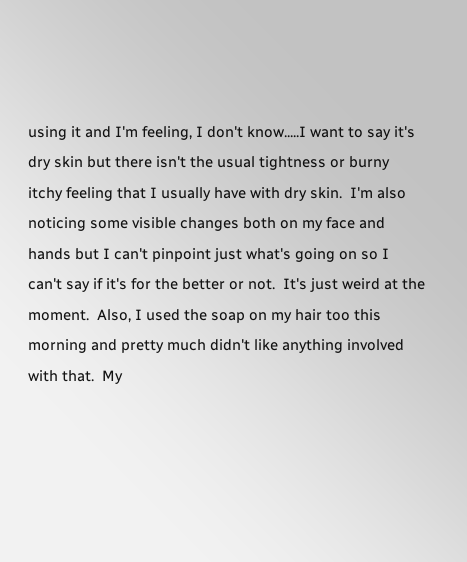using it and I'm feeling, I don't know.....I want to say it's dry skin but there isn't the usual tightness or burny itchy feeling that I usually have with dry skin.  I'm also noticing some visible changes both on my face and hands but I can't pinpoint just what's going on so I can't say if it's for the better or not.  It's just weird at the moment.  Also, I used the soap on my hair too this morning and pretty much didn't like anything involved with that.  My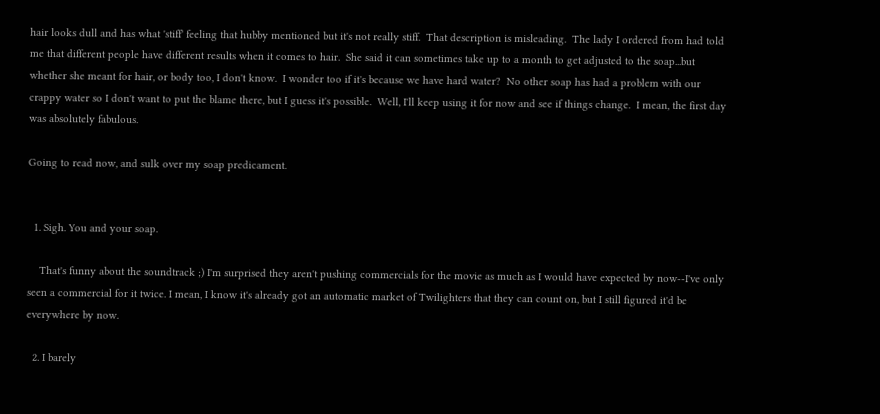hair looks dull and has what 'stiff' feeling that hubby mentioned but it's not really stiff.  That description is misleading.  The lady I ordered from had told me that different people have different results when it comes to hair.  She said it can sometimes take up to a month to get adjusted to the soap...but whether she meant for hair, or body too, I don't know.  I wonder too if it's because we have hard water?  No other soap has had a problem with our crappy water so I don't want to put the blame there, but I guess it's possible.  Well, I'll keep using it for now and see if things change.  I mean, the first day was absolutely fabulous.

Going to read now, and sulk over my soap predicament.


  1. Sigh. You and your soap.

    That's funny about the soundtrack ;) I'm surprised they aren't pushing commercials for the movie as much as I would have expected by now--I've only seen a commercial for it twice. I mean, I know it's already got an automatic market of Twilighters that they can count on, but I still figured it'd be everywhere by now.

  2. I barely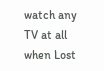watch any TV at all when Lost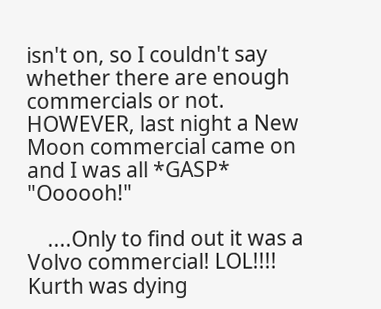isn't on, so I couldn't say whether there are enough commercials or not. HOWEVER, last night a New Moon commercial came on and I was all *GASP* "Oooooh!"

    ....Only to find out it was a Volvo commercial! LOL!!!! Kurth was dying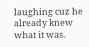laughing cuz he already knew what it was.